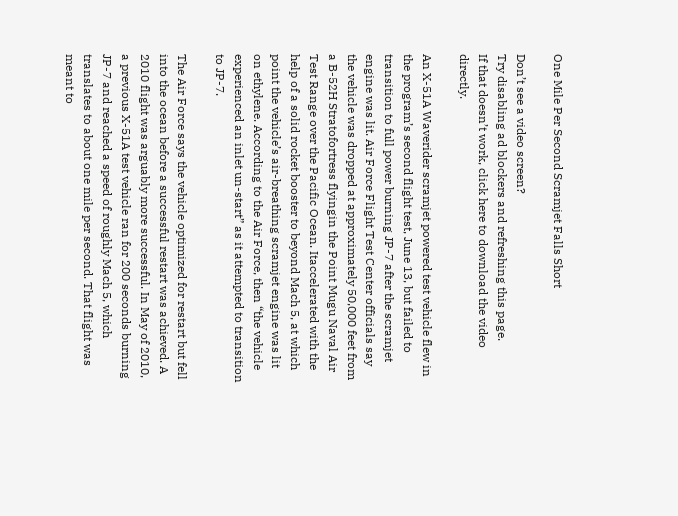One Mile Per Second Scramjet Falls Short

Don’t see a video screen?
Try disabling ad blockers and refreshing this page.
If that doesn’t work, click here to download the video directly.

An X-51A Waverider scramjet powered test vehicle flew in the program’s second flight test, June 13, but failed to transition to full power burning JP-7 after the scramjet engine was lit. Air Force Flight Test Center officials say the vehicle was dropped at approximately 50,000 feet from a B-52H Stratofortress flyingin the Point Mugu Naval Air Test Range over the Pacific Ocean. Itaccelerated with the help of a solid rocket booster to beyond Mach 5, at which point the vehicle’s air-breathing scramjet engine was lit on ethylene. According to the Air Force, then “the vehicle experienced an inlet un-start” as it attempted to transition to JP-7.

The Air Force says the vehicle optimized for restart but fell into the ocean before a successful restart was achieved. A 2010 flight was arguably more successful. In May of 2010, a previous X-51A test vehicle ran for 200 seconds burning JP-7 and reached a speed of roughly Mach 5, which translates to about one mile per second. That flight was meant to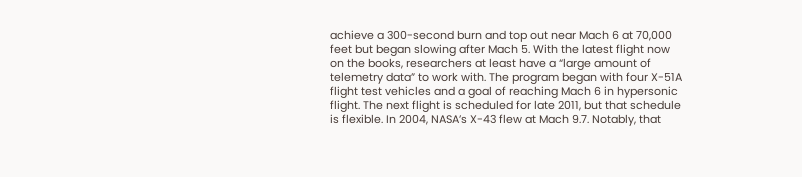achieve a 300-second burn and top out near Mach 6 at 70,000 feet but began slowing after Mach 5. With the latest flight now on the books, researchers at least have a “large amount of telemetry data” to work with. The program began with four X-51A flight test vehicles and a goal of reaching Mach 6 in hypersonic flight. The next flight is scheduled for late 2011, but that schedule is flexible. In 2004, NASA’s X-43 flew at Mach 9.7. Notably, that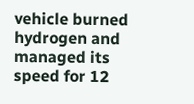vehicle burned hydrogen and managed its speed for 12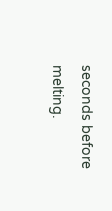seconds before melting.